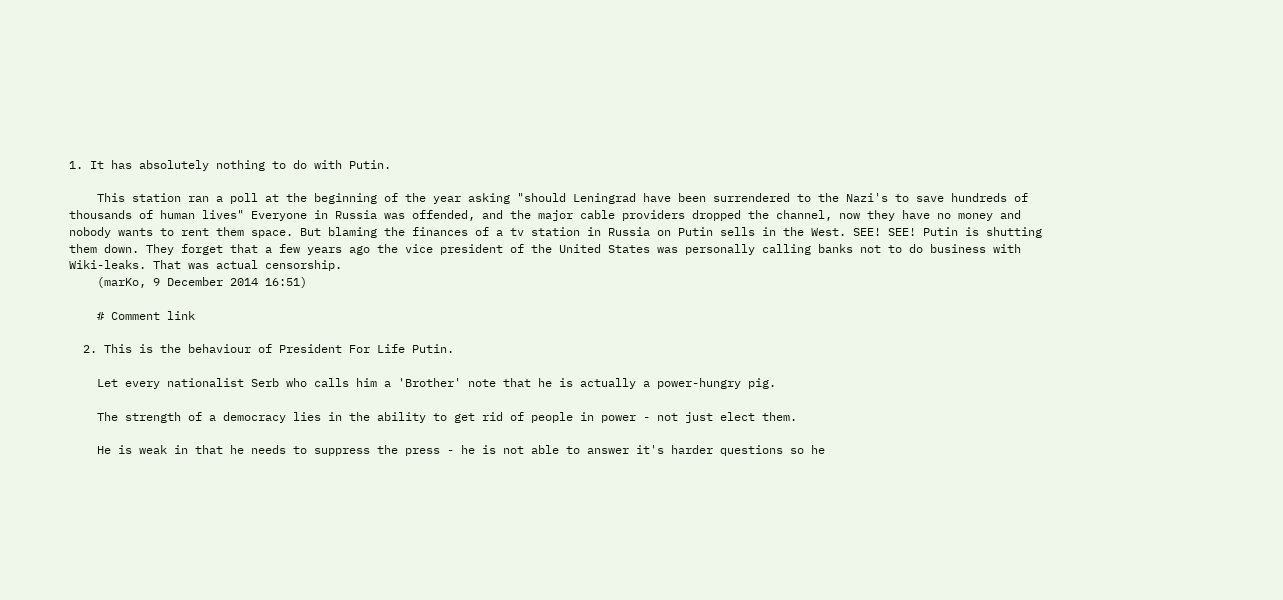1. It has absolutely nothing to do with Putin.

    This station ran a poll at the beginning of the year asking "should Leningrad have been surrendered to the Nazi's to save hundreds of thousands of human lives" Everyone in Russia was offended, and the major cable providers dropped the channel, now they have no money and nobody wants to rent them space. But blaming the finances of a tv station in Russia on Putin sells in the West. SEE! SEE! Putin is shutting them down. They forget that a few years ago the vice president of the United States was personally calling banks not to do business with Wiki-leaks. That was actual censorship.
    (marKo, 9 December 2014 16:51)

    # Comment link

  2. This is the behaviour of President For Life Putin.

    Let every nationalist Serb who calls him a 'Brother' note that he is actually a power-hungry pig.

    The strength of a democracy lies in the ability to get rid of people in power - not just elect them.

    He is weak in that he needs to suppress the press - he is not able to answer it's harder questions so he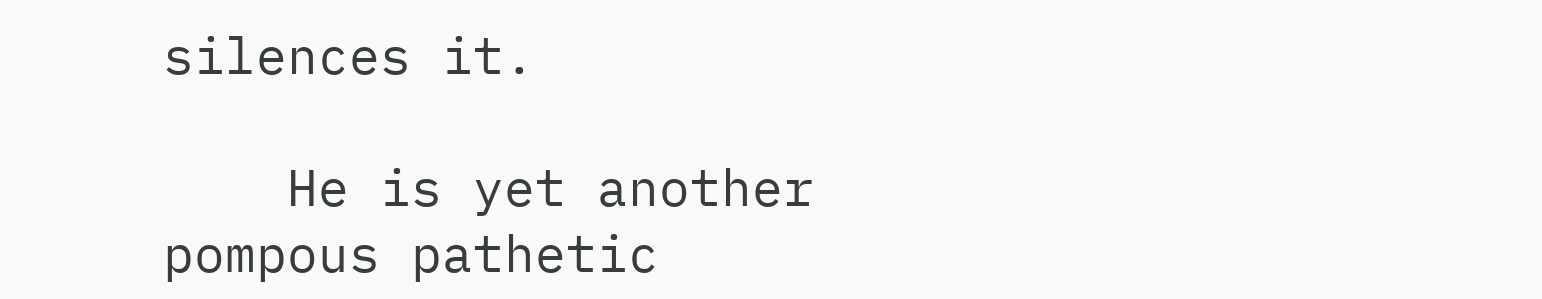silences it.

    He is yet another pompous pathetic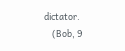dictator.
    (Bob, 9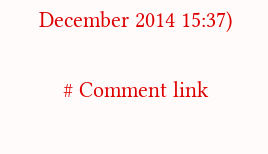December 2014 15:37)

    # Comment link